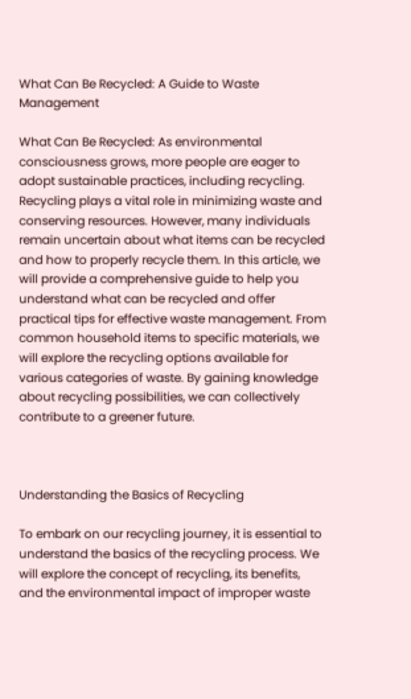What Can Be Recycled: A Guide to Waste Management

What Can Be Recycled: As environmental consciousness grows, more people are eager to adopt sustainable practices, including recycling. Recycling plays a vital role in minimizing waste and conserving resources. However, many individuals remain uncertain about what items can be recycled and how to properly recycle them. In this article, we will provide a comprehensive guide to help you understand what can be recycled and offer practical tips for effective waste management. From common household items to specific materials, we will explore the recycling options available for various categories of waste. By gaining knowledge about recycling possibilities, we can collectively contribute to a greener future.



Understanding the Basics of Recycling

To embark on our recycling journey, it is essential to understand the basics of the recycling process. We will explore the concept of recycling, its benefits, and the environmental impact of improper waste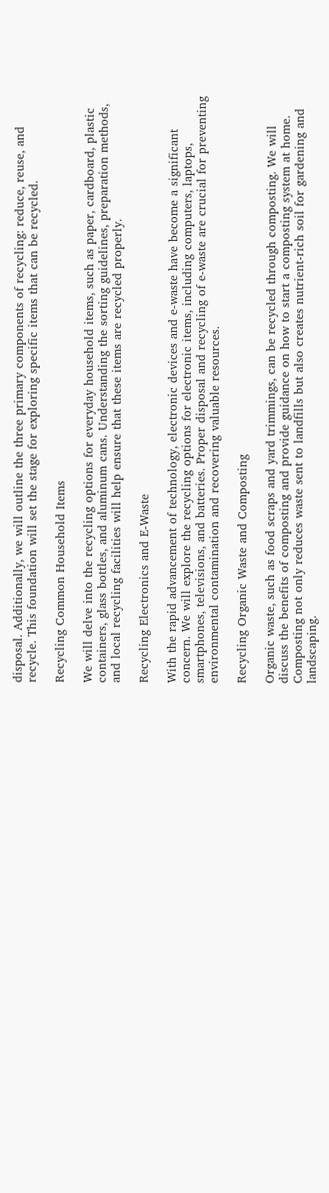disposal. Additionally, we will outline the three primary components of recycling: reduce, reuse, and recycle. This foundation will set the stage for exploring specific items that can be recycled.

Recycling Common Household Items

We will delve into the recycling options for everyday household items, such as paper, cardboard, plastic containers, glass bottles, and aluminum cans. Understanding the sorting guidelines, preparation methods, and local recycling facilities will help ensure that these items are recycled properly.

Recycling Electronics and E-Waste

With the rapid advancement of technology, electronic devices and e-waste have become a significant concern. We will explore the recycling options for electronic items, including computers, laptops, smartphones, televisions, and batteries. Proper disposal and recycling of e-waste are crucial for preventing environmental contamination and recovering valuable resources.

Recycling Organic Waste and Composting

Organic waste, such as food scraps and yard trimmings, can be recycled through composting. We will discuss the benefits of composting and provide guidance on how to start a composting system at home. Composting not only reduces waste sent to landfills but also creates nutrient-rich soil for gardening and landscaping.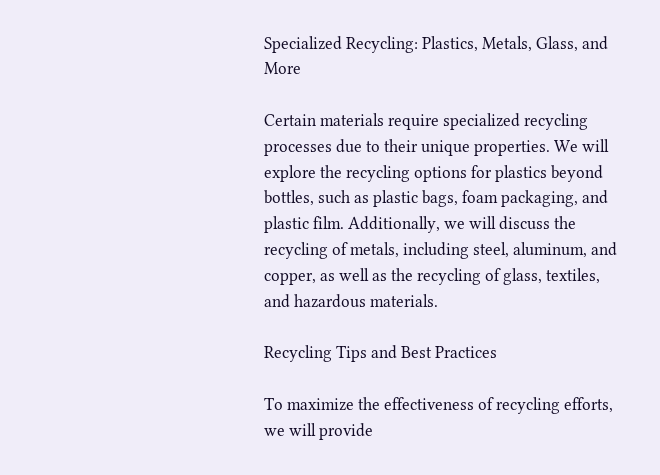Specialized Recycling: Plastics, Metals, Glass, and More

Certain materials require specialized recycling processes due to their unique properties. We will explore the recycling options for plastics beyond bottles, such as plastic bags, foam packaging, and plastic film. Additionally, we will discuss the recycling of metals, including steel, aluminum, and copper, as well as the recycling of glass, textiles, and hazardous materials.

Recycling Tips and Best Practices

To maximize the effectiveness of recycling efforts, we will provide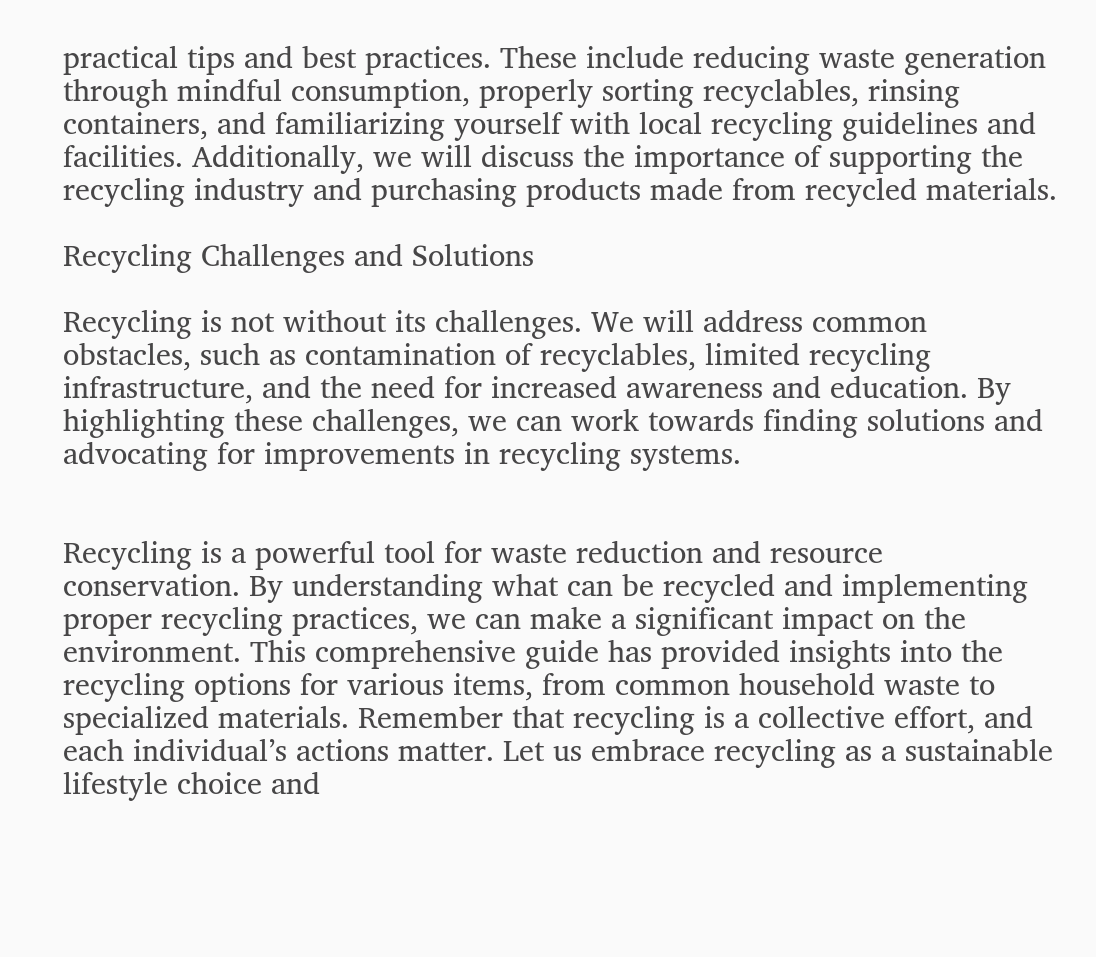practical tips and best practices. These include reducing waste generation through mindful consumption, properly sorting recyclables, rinsing containers, and familiarizing yourself with local recycling guidelines and facilities. Additionally, we will discuss the importance of supporting the recycling industry and purchasing products made from recycled materials.

Recycling Challenges and Solutions

Recycling is not without its challenges. We will address common obstacles, such as contamination of recyclables, limited recycling infrastructure, and the need for increased awareness and education. By highlighting these challenges, we can work towards finding solutions and advocating for improvements in recycling systems.


Recycling is a powerful tool for waste reduction and resource conservation. By understanding what can be recycled and implementing proper recycling practices, we can make a significant impact on the environment. This comprehensive guide has provided insights into the recycling options for various items, from common household waste to specialized materials. Remember that recycling is a collective effort, and each individual’s actions matter. Let us embrace recycling as a sustainable lifestyle choice and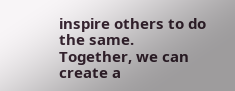inspire others to do the same. Together, we can create a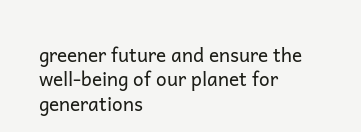greener future and ensure the well-being of our planet for generations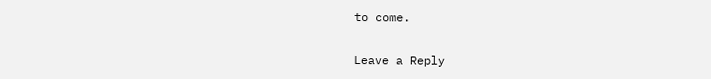to come.

Leave a Reply